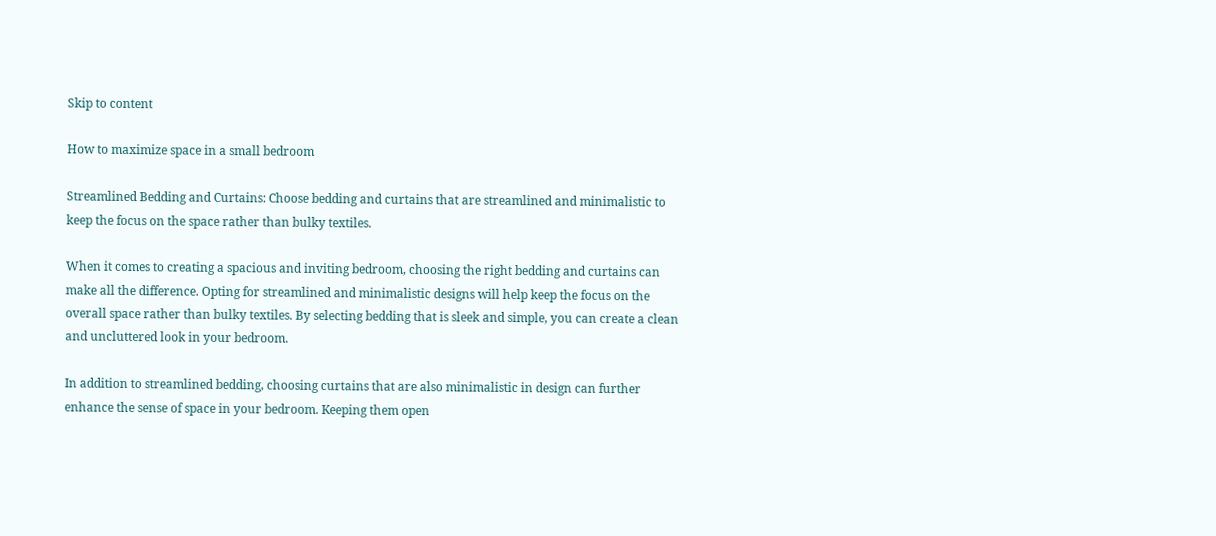Skip to content

How to maximize space in a small bedroom

Streamlined Bedding and Curtains: Choose bedding and curtains that are streamlined and minimalistic to keep the focus on the space rather than bulky textiles.

When it comes to creating a spacious and inviting bedroom, choosing the right bedding and curtains can make all the difference. Opting for streamlined and minimalistic designs will help keep the focus on the overall space rather than bulky textiles. By selecting bedding that is sleek and simple, you can create a clean and uncluttered look in your bedroom.

In addition to streamlined bedding, choosing curtains that are also minimalistic in design can further enhance the sense of space in your bedroom. Keeping them open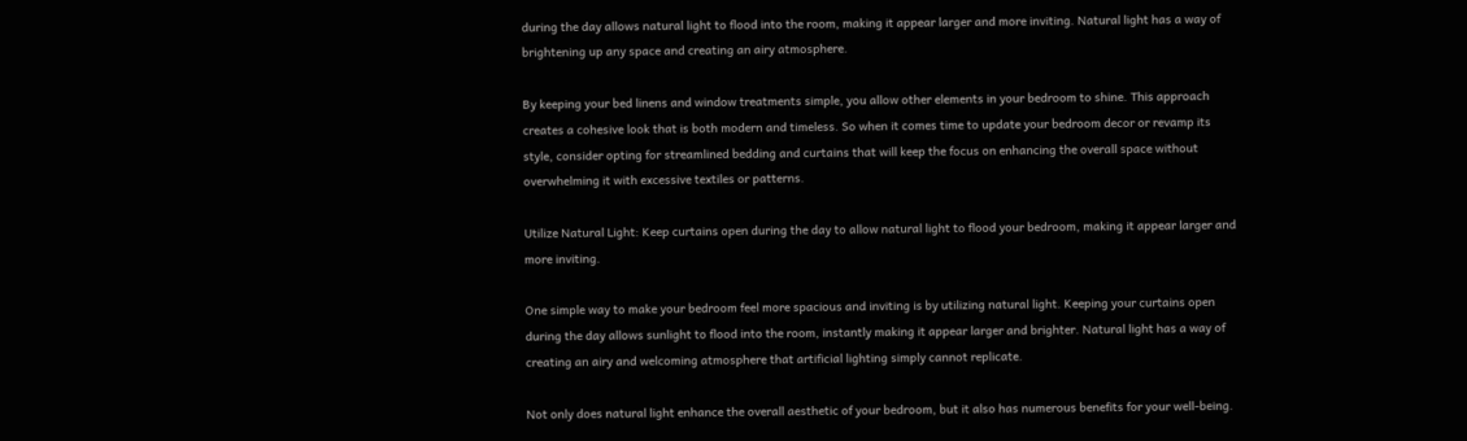during the day allows natural light to flood into the room, making it appear larger and more inviting. Natural light has a way of brightening up any space and creating an airy atmosphere.

By keeping your bed linens and window treatments simple, you allow other elements in your bedroom to shine. This approach creates a cohesive look that is both modern and timeless. So when it comes time to update your bedroom decor or revamp its style, consider opting for streamlined bedding and curtains that will keep the focus on enhancing the overall space without overwhelming it with excessive textiles or patterns.

Utilize Natural Light: Keep curtains open during the day to allow natural light to flood your bedroom, making it appear larger and more inviting.

One simple way to make your bedroom feel more spacious and inviting is by utilizing natural light. Keeping your curtains open during the day allows sunlight to flood into the room, instantly making it appear larger and brighter. Natural light has a way of creating an airy and welcoming atmosphere that artificial lighting simply cannot replicate.

Not only does natural light enhance the overall aesthetic of your bedroom, but it also has numerous benefits for your well-being.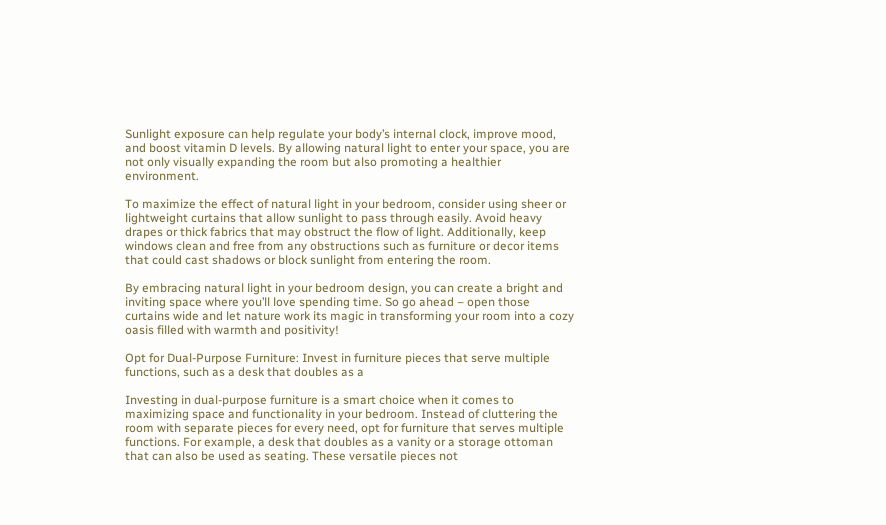Sunlight exposure can help regulate your body’s internal clock, improve mood, and boost vitamin D levels. By allowing natural light to enter your space, you are not only visually expanding the room but also promoting a healthier environment.

To maximize the effect of natural light in your bedroom, consider using sheer or lightweight curtains that allow sunlight to pass through easily. Avoid heavy drapes or thick fabrics that may obstruct the flow of light. Additionally, keep windows clean and free from any obstructions such as furniture or decor items that could cast shadows or block sunlight from entering the room.

By embracing natural light in your bedroom design, you can create a bright and inviting space where you’ll love spending time. So go ahead – open those curtains wide and let nature work its magic in transforming your room into a cozy oasis filled with warmth and positivity!

Opt for Dual-Purpose Furniture: Invest in furniture pieces that serve multiple functions, such as a desk that doubles as a

Investing in dual-purpose furniture is a smart choice when it comes to maximizing space and functionality in your bedroom. Instead of cluttering the room with separate pieces for every need, opt for furniture that serves multiple functions. For example, a desk that doubles as a vanity or a storage ottoman that can also be used as seating. These versatile pieces not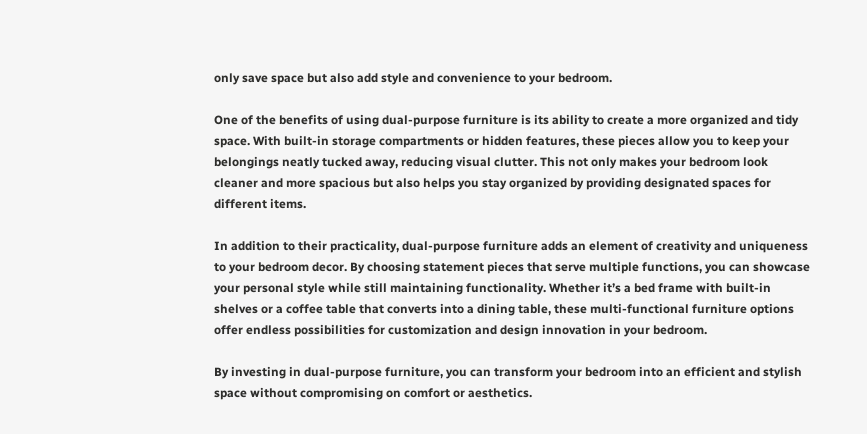only save space but also add style and convenience to your bedroom.

One of the benefits of using dual-purpose furniture is its ability to create a more organized and tidy space. With built-in storage compartments or hidden features, these pieces allow you to keep your belongings neatly tucked away, reducing visual clutter. This not only makes your bedroom look cleaner and more spacious but also helps you stay organized by providing designated spaces for different items.

In addition to their practicality, dual-purpose furniture adds an element of creativity and uniqueness to your bedroom decor. By choosing statement pieces that serve multiple functions, you can showcase your personal style while still maintaining functionality. Whether it’s a bed frame with built-in shelves or a coffee table that converts into a dining table, these multi-functional furniture options offer endless possibilities for customization and design innovation in your bedroom.

By investing in dual-purpose furniture, you can transform your bedroom into an efficient and stylish space without compromising on comfort or aesthetics.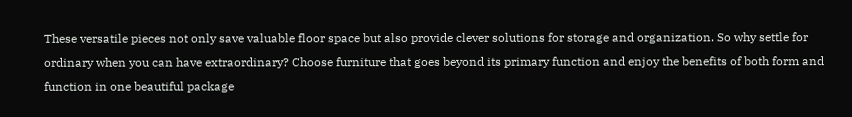These versatile pieces not only save valuable floor space but also provide clever solutions for storage and organization. So why settle for ordinary when you can have extraordinary? Choose furniture that goes beyond its primary function and enjoy the benefits of both form and function in one beautiful package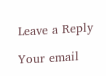Leave a Reply

Your email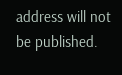address will not be published.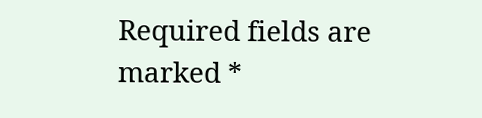Required fields are marked *